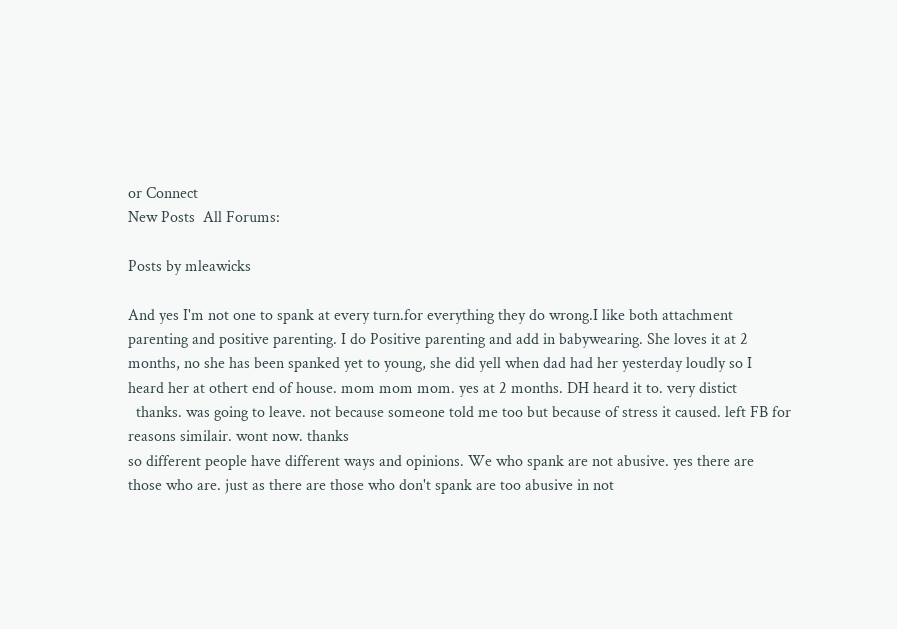or Connect
New Posts  All Forums:

Posts by mleawicks

And yes I'm not one to spank at every turn.for everything they do wrong.I like both attachment parenting and positive parenting. I do Positive parenting and add in babywearing. She loves it at 2 months, no she has been spanked yet to young, she did yell when dad had her yesterday loudly so I heard her at othert end of house. mom mom mom. yes at 2 months. DH heard it to. very distict
  thanks. was going to leave. not because someone told me too but because of stress it caused. left FB for reasons similair. wont now. thanks
so different people have different ways and opinions. We who spank are not abusive. yes there are those who are. just as there are those who don't spank are too abusive in not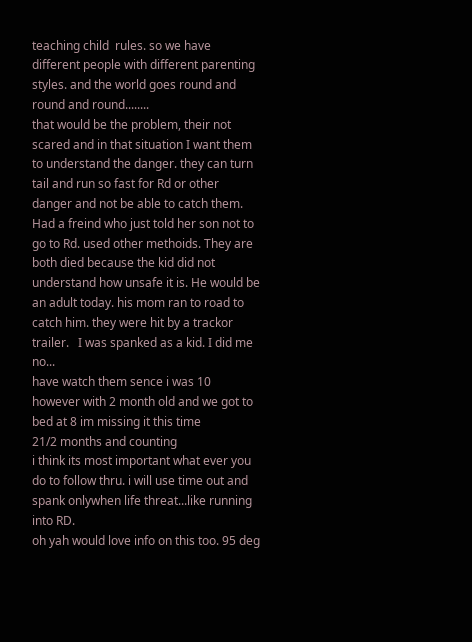teaching child  rules. so we have different people with different parenting styles. and the world goes round and round and round........
that would be the problem, their not scared and in that situation I want them to understand the danger. they can turn tail and run so fast for Rd or other danger and not be able to catch them. Had a freind who just told her son not to go to Rd. used other methoids. They are both died because the kid did not understand how unsafe it is. He would be an adult today. his mom ran to road to catch him. they were hit by a trackor trailer.   I was spanked as a kid. I did me no...
have watch them sence i was 10 however with 2 month old and we got to bed at 8 im missing it this time
21/2 months and counting
i think its most important what ever you do to follow thru. i will use time out and spank onlywhen life threat...like running into RD.
oh yah would love info on this too. 95 deg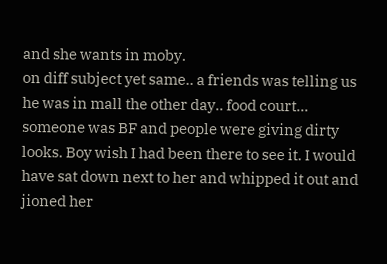and she wants in moby.
on diff subject yet same.. a friends was telling us he was in mall the other day.. food court... someone was BF and people were giving dirty looks. Boy wish I had been there to see it. I would have sat down next to her and whipped it out and jioned her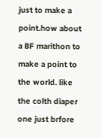just to make a point.how about a BF marithon to make a point to the world. like the colth diaper one just brfore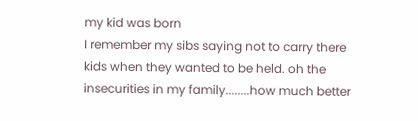my kid was born
I remember my sibs saying not to carry there kids when they wanted to be held. oh the insecurities in my family........how much better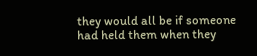they would all be if someone had held them when they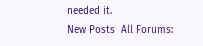needed it.
New Posts  All Forums: